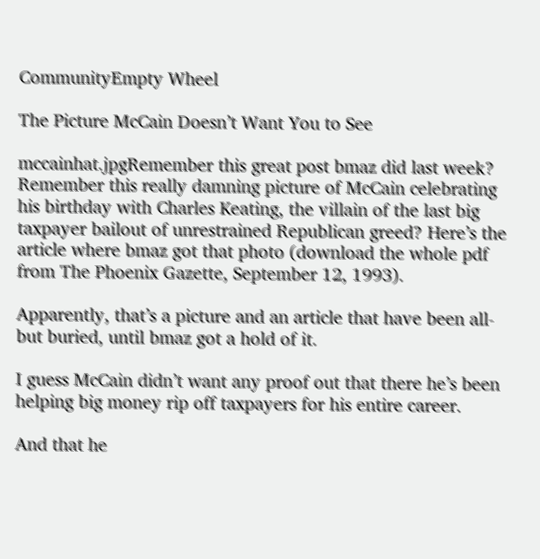CommunityEmpty Wheel

The Picture McCain Doesn’t Want You to See

mccainhat.jpgRemember this great post bmaz did last week? Remember this really damning picture of McCain celebrating his birthday with Charles Keating, the villain of the last big taxpayer bailout of unrestrained Republican greed? Here’s the article where bmaz got that photo (download the whole pdf from The Phoenix Gazette, September 12, 1993).

Apparently, that’s a picture and an article that have been all-but buried, until bmaz got a hold of it.

I guess McCain didn’t want any proof out that there he’s been helping big money rip off taxpayers for his entire career.

And that he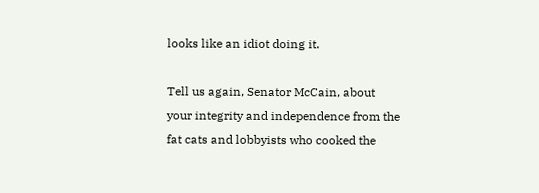looks like an idiot doing it.

Tell us again, Senator McCain, about your integrity and independence from the fat cats and lobbyists who cooked the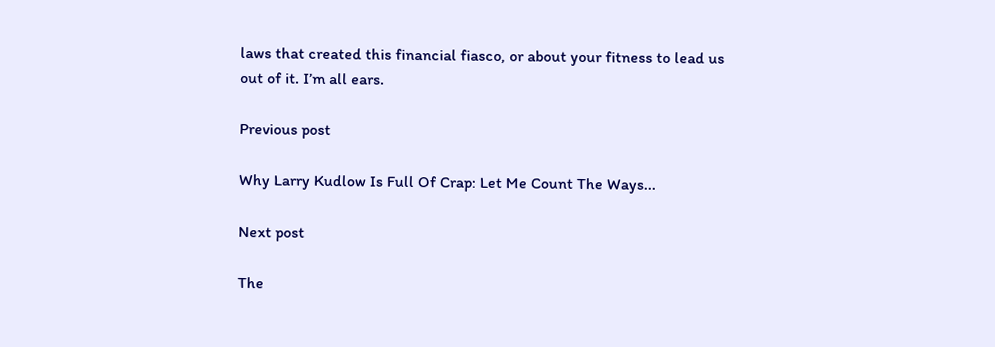laws that created this financial fiasco, or about your fitness to lead us out of it. I’m all ears.

Previous post

Why Larry Kudlow Is Full Of Crap: Let Me Count The Ways...

Next post

The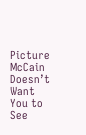Picture McCain Doesn’t Want You to See